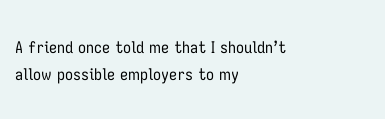A friend once told me that I shouldn’t allow possible employers to my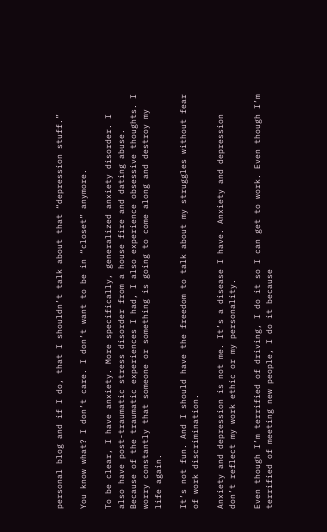personal blog and if I do, that I shouldn’t talk about that “depression stuff.”

You know what? I don’t care. I don’t want to be in “closet” anymore.

To be clear, I have anxiety. More specifically, generalized anxiety disorder. I also have post-traumatic stress disorder from a house fire and dating abuse. Because of the traumatic experiences I had, I also experience obsessive thoughts. I worry constantly that someone or something is going to come along and destroy my life again.

It’s not fun. And I should have the freedom to talk about my struggles without fear of work discrimination.

Anxiety and depression is not me. It’s a disease I have. Anxiety and depression don’t reflect my work ethic or my personality.

Even though I’m terrified of driving, I do it so I can get to work. Even though I’m terrified of meeting new people, I do it because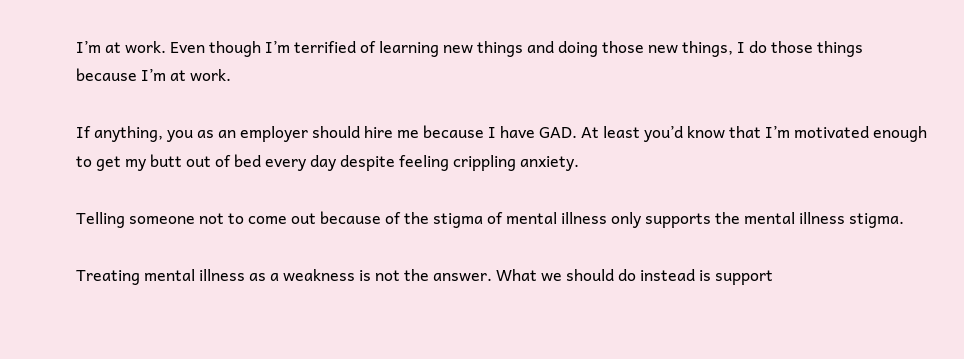I’m at work. Even though I’m terrified of learning new things and doing those new things, I do those things because I’m at work.

If anything, you as an employer should hire me because I have GAD. At least you’d know that I’m motivated enough to get my butt out of bed every day despite feeling crippling anxiety.

Telling someone not to come out because of the stigma of mental illness only supports the mental illness stigma.

Treating mental illness as a weakness is not the answer. What we should do instead is support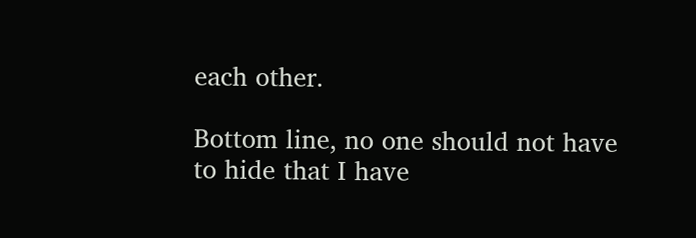each other.

Bottom line, no one should not have to hide that I have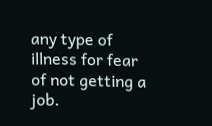any type of illness for fear of not getting a job.